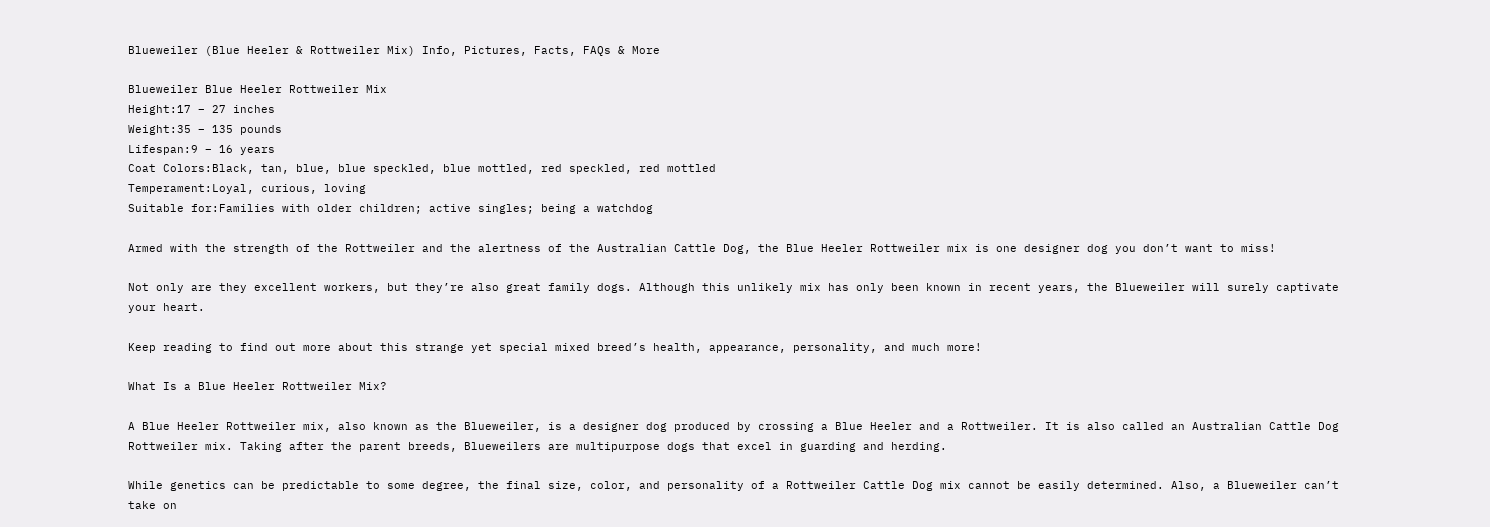Blueweiler (Blue Heeler & Rottweiler Mix) Info, Pictures, Facts, FAQs & More

Blueweiler Blue Heeler Rottweiler Mix
Height:17 – 27 inches
Weight:35 – 135 pounds
Lifespan:9 – 16 years
Coat Colors:Black, tan, blue, blue speckled, blue mottled, red speckled, red mottled
Temperament:Loyal, curious, loving
Suitable for:Families with older children; active singles; being a watchdog

Armed with the strength of the Rottweiler and the alertness of the Australian Cattle Dog, the Blue Heeler Rottweiler mix is one designer dog you don’t want to miss!

Not only are they excellent workers, but they’re also great family dogs. Although this unlikely mix has only been known in recent years, the Blueweiler will surely captivate your heart.

Keep reading to find out more about this strange yet special mixed breed’s health, appearance, personality, and much more!

What Is a Blue Heeler Rottweiler Mix?

A Blue Heeler Rottweiler mix, also known as the Blueweiler, is a designer dog produced by crossing a Blue Heeler and a Rottweiler. It is also called an Australian Cattle Dog Rottweiler mix. Taking after the parent breeds, Blueweilers are multipurpose dogs that excel in guarding and herding.

While genetics can be predictable to some degree, the final size, color, and personality of a Rottweiler Cattle Dog mix cannot be easily determined. Also, a Blueweiler can’t take on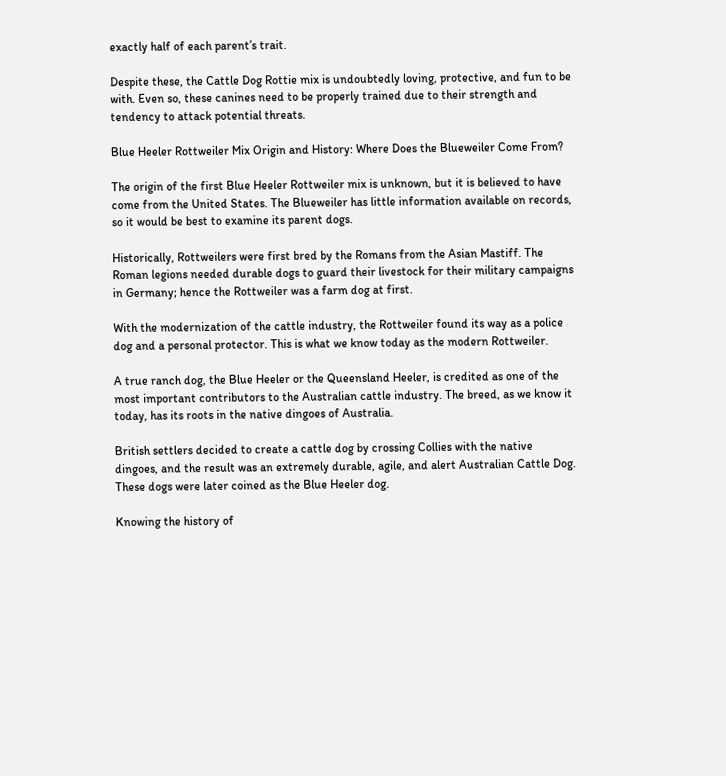exactly half of each parent’s trait.

Despite these, the Cattle Dog Rottie mix is undoubtedly loving, protective, and fun to be with. Even so, these canines need to be properly trained due to their strength and tendency to attack potential threats.

Blue Heeler Rottweiler Mix Origin and History: Where Does the Blueweiler Come From?

The origin of the first Blue Heeler Rottweiler mix is unknown, but it is believed to have come from the United States. The Blueweiler has little information available on records, so it would be best to examine its parent dogs.

Historically, Rottweilers were first bred by the Romans from the Asian Mastiff. The Roman legions needed durable dogs to guard their livestock for their military campaigns in Germany; hence the Rottweiler was a farm dog at first.

With the modernization of the cattle industry, the Rottweiler found its way as a police dog and a personal protector. This is what we know today as the modern Rottweiler.

A true ranch dog, the Blue Heeler or the Queensland Heeler, is credited as one of the most important contributors to the Australian cattle industry. The breed, as we know it today, has its roots in the native dingoes of Australia.

British settlers decided to create a cattle dog by crossing Collies with the native dingoes, and the result was an extremely durable, agile, and alert Australian Cattle Dog. These dogs were later coined as the Blue Heeler dog.

Knowing the history of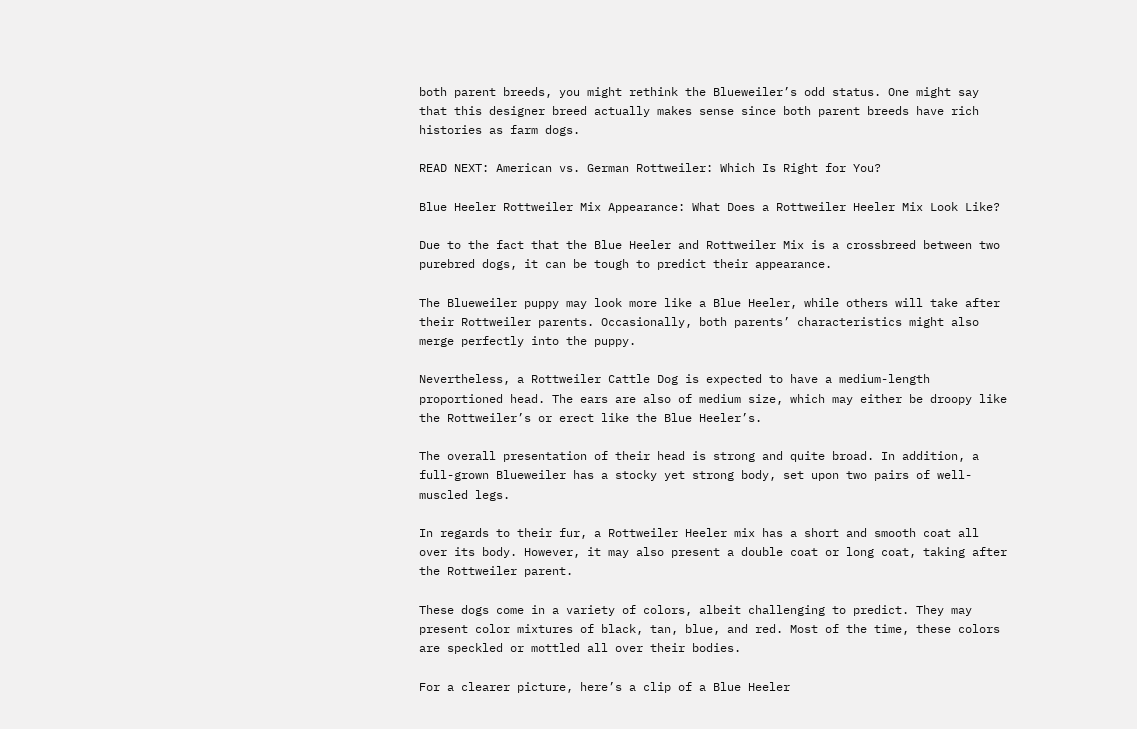both parent breeds, you might rethink the Blueweiler’s odd status. One might say that this designer breed actually makes sense since both parent breeds have rich histories as farm dogs.

READ NEXT: American vs. German Rottweiler: Which Is Right for You?

Blue Heeler Rottweiler Mix Appearance: What Does a Rottweiler Heeler Mix Look Like?

Due to the fact that the Blue Heeler and Rottweiler Mix is a crossbreed between two purebred dogs, it can be tough to predict their appearance.

The Blueweiler puppy may look more like a Blue Heeler, while others will take after their Rottweiler parents. Occasionally, both parents’ characteristics might also merge perfectly into the puppy.

Nevertheless, a Rottweiler Cattle Dog is expected to have a medium-length proportioned head. The ears are also of medium size, which may either be droopy like the Rottweiler’s or erect like the Blue Heeler’s.

The overall presentation of their head is strong and quite broad. In addition, a full-grown Blueweiler has a stocky yet strong body, set upon two pairs of well-muscled legs.

In regards to their fur, a Rottweiler Heeler mix has a short and smooth coat all over its body. However, it may also present a double coat or long coat, taking after the Rottweiler parent.

These dogs come in a variety of colors, albeit challenging to predict. They may present color mixtures of black, tan, blue, and red. Most of the time, these colors are speckled or mottled all over their bodies.

For a clearer picture, here’s a clip of a Blue Heeler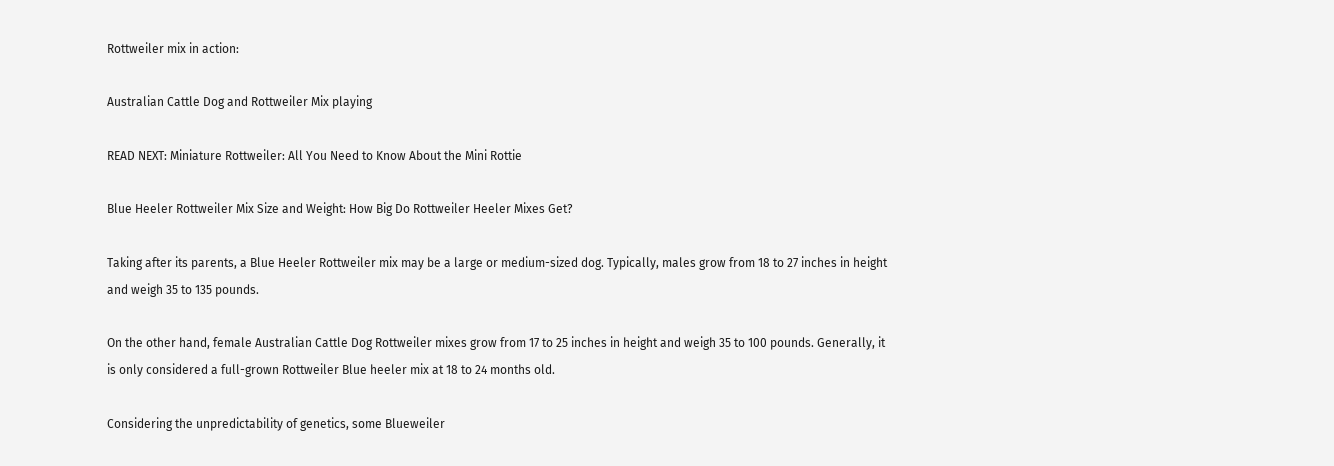Rottweiler mix in action:

Australian Cattle Dog and Rottweiler Mix playing

READ NEXT: Miniature Rottweiler: All You Need to Know About the Mini Rottie

Blue Heeler Rottweiler Mix Size and Weight: How Big Do Rottweiler Heeler Mixes Get?

Taking after its parents, a Blue Heeler Rottweiler mix may be a large or medium-sized dog. Typically, males grow from 18 to 27 inches in height and weigh 35 to 135 pounds.

On the other hand, female Australian Cattle Dog Rottweiler mixes grow from 17 to 25 inches in height and weigh 35 to 100 pounds. Generally, it is only considered a full-grown Rottweiler Blue heeler mix at 18 to 24 months old.

Considering the unpredictability of genetics, some Blueweiler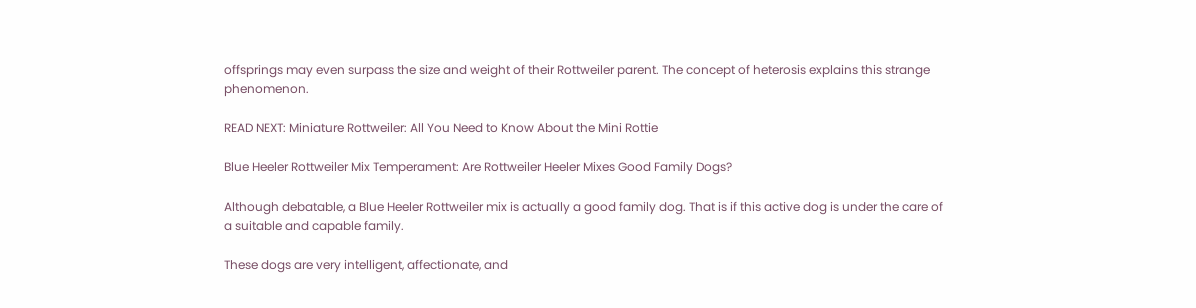offsprings may even surpass the size and weight of their Rottweiler parent. The concept of heterosis explains this strange phenomenon.

READ NEXT: Miniature Rottweiler: All You Need to Know About the Mini Rottie

Blue Heeler Rottweiler Mix Temperament: Are Rottweiler Heeler Mixes Good Family Dogs?

Although debatable, a Blue Heeler Rottweiler mix is actually a good family dog. That is if this active dog is under the care of a suitable and capable family.

These dogs are very intelligent, affectionate, and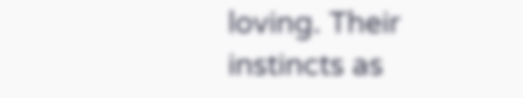loving. Their instincts as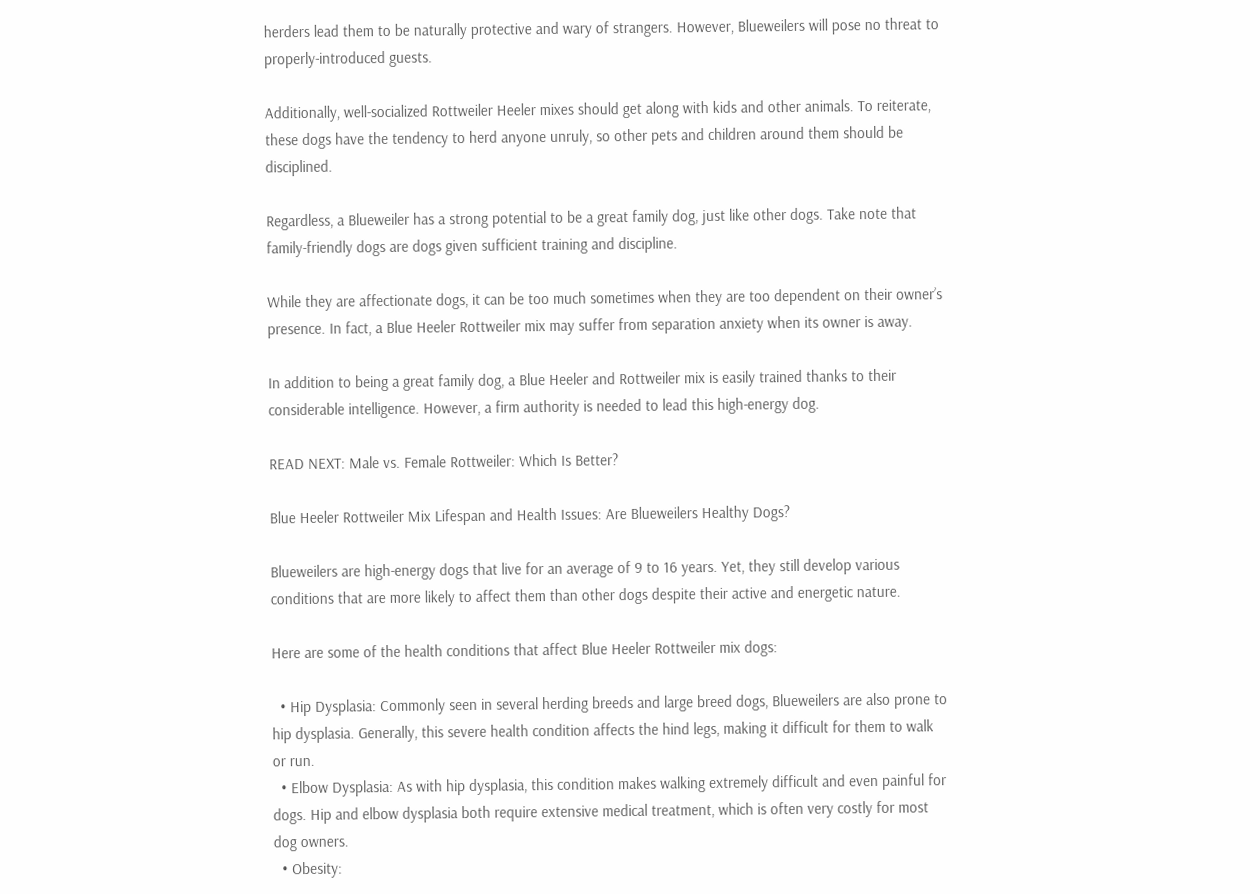herders lead them to be naturally protective and wary of strangers. However, Blueweilers will pose no threat to properly-introduced guests.

Additionally, well-socialized Rottweiler Heeler mixes should get along with kids and other animals. To reiterate, these dogs have the tendency to herd anyone unruly, so other pets and children around them should be disciplined.

Regardless, a Blueweiler has a strong potential to be a great family dog, just like other dogs. Take note that family-friendly dogs are dogs given sufficient training and discipline.

While they are affectionate dogs, it can be too much sometimes when they are too dependent on their owner’s presence. In fact, a Blue Heeler Rottweiler mix may suffer from separation anxiety when its owner is away.

In addition to being a great family dog, a Blue Heeler and Rottweiler mix is easily trained thanks to their considerable intelligence. However, a firm authority is needed to lead this high-energy dog.

READ NEXT: Male vs. Female Rottweiler: Which Is Better?

Blue Heeler Rottweiler Mix Lifespan and Health Issues: Are Blueweilers Healthy Dogs?

Blueweilers are high-energy dogs that live for an average of 9 to 16 years. Yet, they still develop various conditions that are more likely to affect them than other dogs despite their active and energetic nature.

Here are some of the health conditions that affect Blue Heeler Rottweiler mix dogs:

  • Hip Dysplasia: Commonly seen in several herding breeds and large breed dogs, Blueweilers are also prone to hip dysplasia. Generally, this severe health condition affects the hind legs, making it difficult for them to walk or run.
  • Elbow Dysplasia: As with hip dysplasia, this condition makes walking extremely difficult and even painful for dogs. Hip and elbow dysplasia both require extensive medical treatment, which is often very costly for most dog owners.
  • Obesity: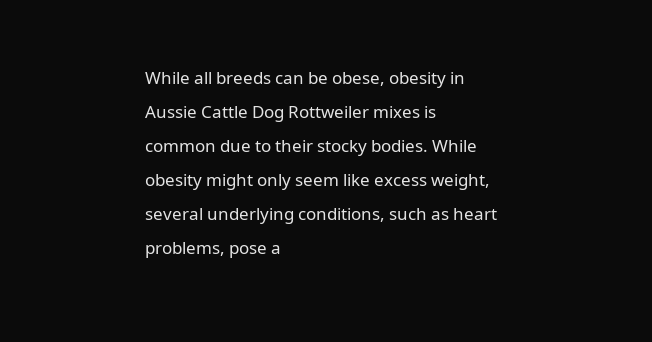While all breeds can be obese, obesity in Aussie Cattle Dog Rottweiler mixes is common due to their stocky bodies. While obesity might only seem like excess weight, several underlying conditions, such as heart problems, pose a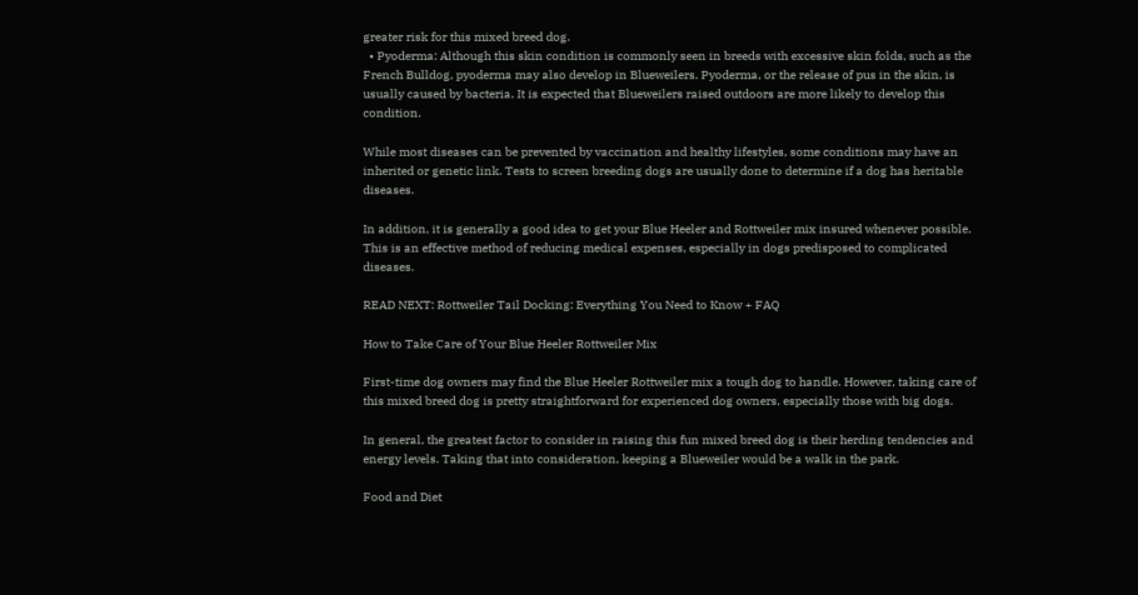greater risk for this mixed breed dog.
  • Pyoderma: Although this skin condition is commonly seen in breeds with excessive skin folds, such as the French Bulldog, pyoderma may also develop in Blueweilers. Pyoderma, or the release of pus in the skin, is usually caused by bacteria. It is expected that Blueweilers raised outdoors are more likely to develop this condition.

While most diseases can be prevented by vaccination and healthy lifestyles, some conditions may have an inherited or genetic link. Tests to screen breeding dogs are usually done to determine if a dog has heritable diseases.

In addition, it is generally a good idea to get your Blue Heeler and Rottweiler mix insured whenever possible. This is an effective method of reducing medical expenses, especially in dogs predisposed to complicated diseases.

READ NEXT: Rottweiler Tail Docking: Everything You Need to Know + FAQ

How to Take Care of Your Blue Heeler Rottweiler Mix

First-time dog owners may find the Blue Heeler Rottweiler mix a tough dog to handle. However, taking care of this mixed breed dog is pretty straightforward for experienced dog owners, especially those with big dogs.

In general, the greatest factor to consider in raising this fun mixed breed dog is their herding tendencies and energy levels. Taking that into consideration, keeping a Blueweiler would be a walk in the park.

Food and Diet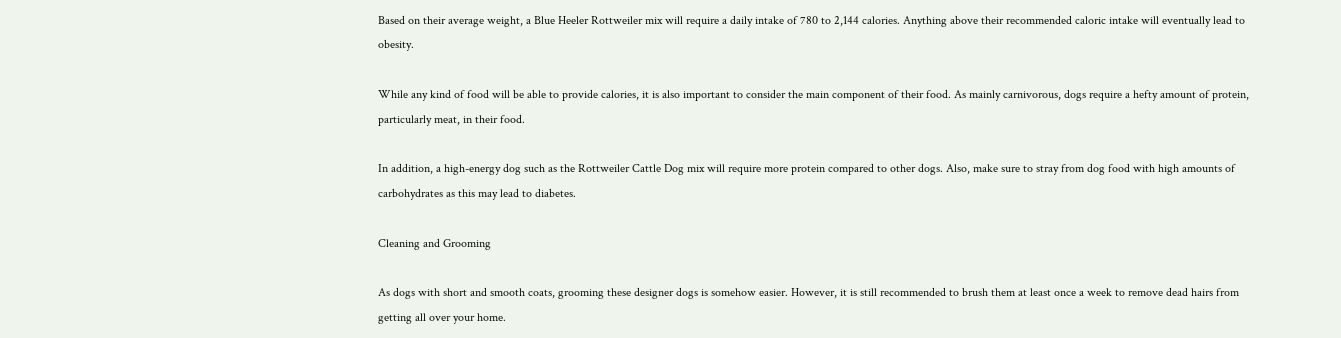Based on their average weight, a Blue Heeler Rottweiler mix will require a daily intake of 780 to 2,144 calories. Anything above their recommended caloric intake will eventually lead to obesity.

While any kind of food will be able to provide calories, it is also important to consider the main component of their food. As mainly carnivorous, dogs require a hefty amount of protein, particularly meat, in their food.

In addition, a high-energy dog such as the Rottweiler Cattle Dog mix will require more protein compared to other dogs. Also, make sure to stray from dog food with high amounts of carbohydrates as this may lead to diabetes.

Cleaning and Grooming

As dogs with short and smooth coats, grooming these designer dogs is somehow easier. However, it is still recommended to brush them at least once a week to remove dead hairs from getting all over your home.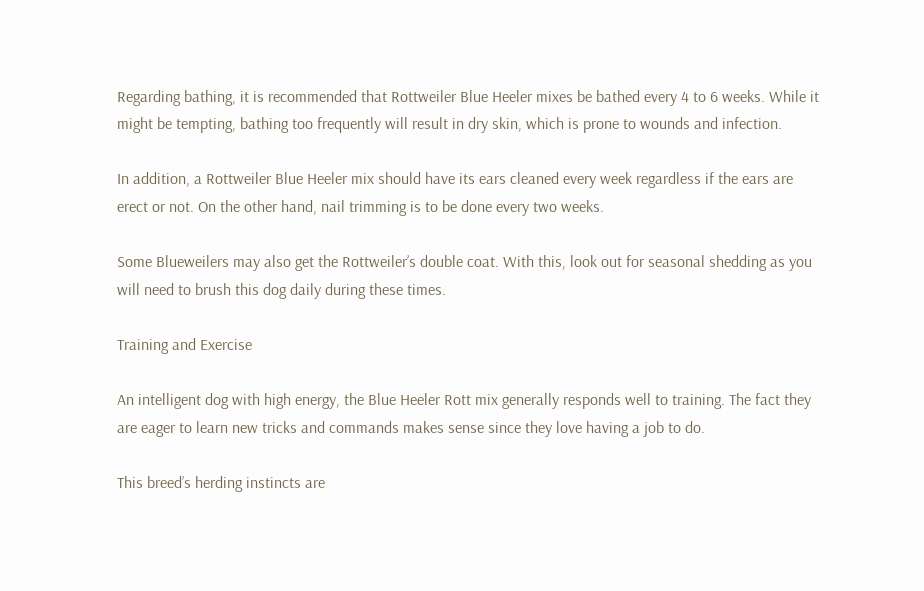Regarding bathing, it is recommended that Rottweiler Blue Heeler mixes be bathed every 4 to 6 weeks. While it might be tempting, bathing too frequently will result in dry skin, which is prone to wounds and infection.

In addition, a Rottweiler Blue Heeler mix should have its ears cleaned every week regardless if the ears are erect or not. On the other hand, nail trimming is to be done every two weeks.

Some Blueweilers may also get the Rottweiler’s double coat. With this, look out for seasonal shedding as you will need to brush this dog daily during these times.

Training and Exercise

An intelligent dog with high energy, the Blue Heeler Rott mix generally responds well to training. The fact they are eager to learn new tricks and commands makes sense since they love having a job to do.

This breed’s herding instincts are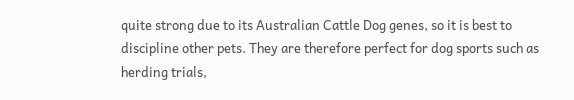quite strong due to its Australian Cattle Dog genes, so it is best to discipline other pets. They are therefore perfect for dog sports such as herding trials,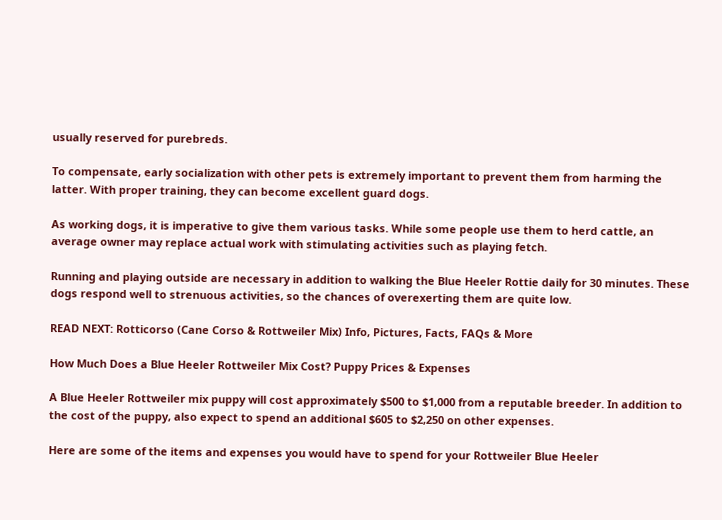usually reserved for purebreds.

To compensate, early socialization with other pets is extremely important to prevent them from harming the latter. With proper training, they can become excellent guard dogs.

As working dogs, it is imperative to give them various tasks. While some people use them to herd cattle, an average owner may replace actual work with stimulating activities such as playing fetch.

Running and playing outside are necessary in addition to walking the Blue Heeler Rottie daily for 30 minutes. These dogs respond well to strenuous activities, so the chances of overexerting them are quite low.

READ NEXT: Rotticorso (Cane Corso & Rottweiler Mix) Info, Pictures, Facts, FAQs & More

How Much Does a Blue Heeler Rottweiler Mix Cost? Puppy Prices & Expenses

A Blue Heeler Rottweiler mix puppy will cost approximately $500 to $1,000 from a reputable breeder. In addition to the cost of the puppy, also expect to spend an additional $605 to $2,250 on other expenses.

Here are some of the items and expenses you would have to spend for your Rottweiler Blue Heeler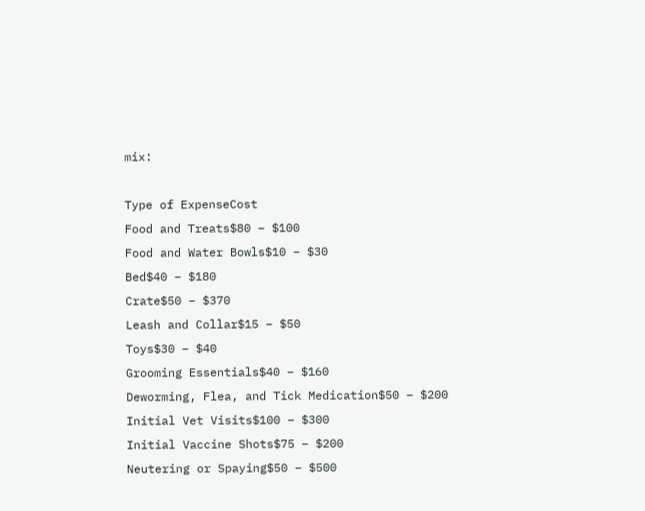mix:

Type of ExpenseCost
Food and Treats$80 – $100
Food and Water Bowls$10 – $30
Bed$40 – $180
Crate$50 – $370
Leash and Collar$15 – $50
Toys$30 – $40
Grooming Essentials$40 – $160
Deworming, Flea, and Tick Medication$50 – $200
Initial Vet Visits$100 – $300
Initial Vaccine Shots$75 – $200
Neutering or Spaying$50 – $500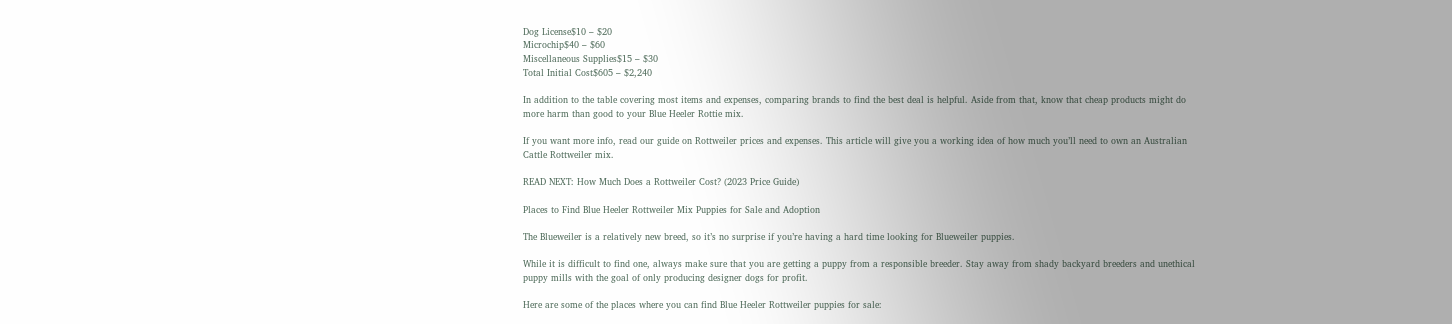Dog License$10 – $20
Microchip$40 – $60
Miscellaneous Supplies$15 – $30
Total Initial Cost$605 – $2,240

In addition to the table covering most items and expenses, comparing brands to find the best deal is helpful. Aside from that, know that cheap products might do more harm than good to your Blue Heeler Rottie mix.

If you want more info, read our guide on Rottweiler prices and expenses. This article will give you a working idea of how much you’ll need to own an Australian Cattle Rottweiler mix.

READ NEXT: How Much Does a Rottweiler Cost? (2023 Price Guide)

Places to Find Blue Heeler Rottweiler Mix Puppies for Sale and Adoption

The Blueweiler is a relatively new breed, so it’s no surprise if you’re having a hard time looking for Blueweiler puppies.

While it is difficult to find one, always make sure that you are getting a puppy from a responsible breeder. Stay away from shady backyard breeders and unethical puppy mills with the goal of only producing designer dogs for profit.

Here are some of the places where you can find Blue Heeler Rottweiler puppies for sale: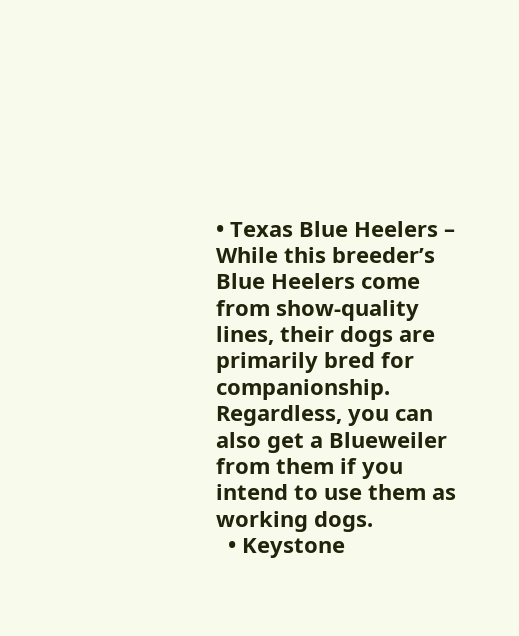• Texas Blue Heelers – While this breeder’s Blue Heelers come from show-quality lines, their dogs are primarily bred for companionship. Regardless, you can also get a Blueweiler from them if you intend to use them as working dogs.
  • Keystone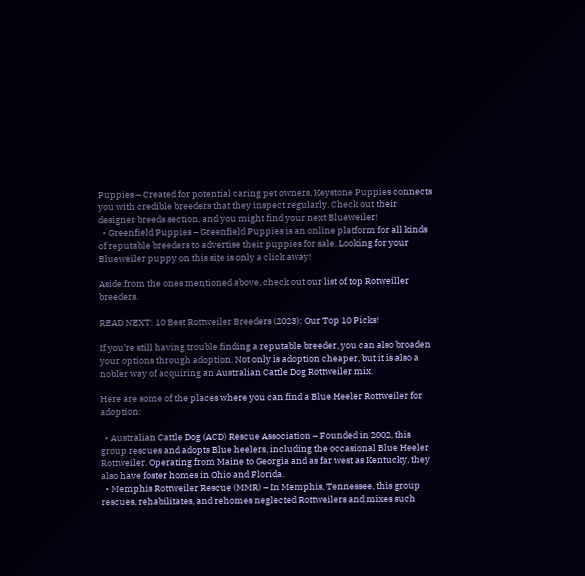Puppies – Created for potential caring pet owners, Keystone Puppies connects you with credible breeders that they inspect regularly. Check out their designer breeds section, and you might find your next Blueweiler!
  • Greenfield Puppies – Greenfield Puppies is an online platform for all kinds of reputable breeders to advertise their puppies for sale. Looking for your Blueweiler puppy on this site is only a click away!

Aside from the ones mentioned above, check out our list of top Rotweiller breeders.

READ NEXT: 10 Best Rottweiler Breeders (2023): Our Top 10 Picks!

If you’re still having trouble finding a reputable breeder, you can also broaden your options through adoption. Not only is adoption cheaper, but it is also a nobler way of acquiring an Australian Cattle Dog Rottweiler mix.

Here are some of the places where you can find a Blue Heeler Rottweiler for adoption:

  • Australian Cattle Dog (ACD) Rescue Association – Founded in 2002, this group rescues and adopts Blue heelers, including the occasional Blue Heeler Rottweiler. Operating from Maine to Georgia and as far west as Kentucky, they also have foster homes in Ohio and Florida.
  • Memphis Rottweiler Rescue (MMR) – In Memphis, Tennessee, this group rescues, rehabilitates, and rehomes neglected Rottweilers and mixes such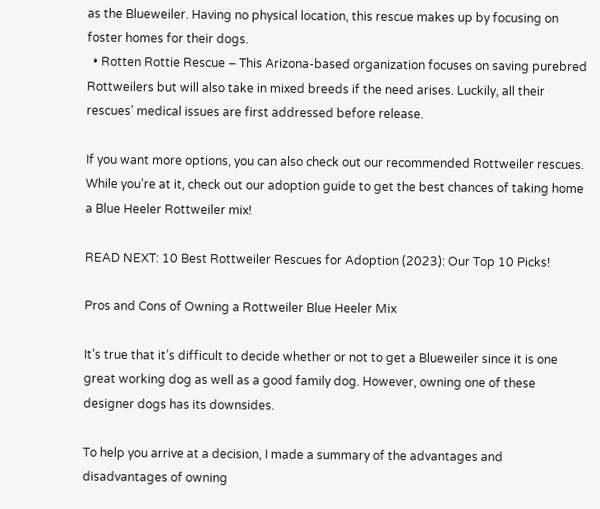as the Blueweiler. Having no physical location, this rescue makes up by focusing on foster homes for their dogs.
  • Rotten Rottie Rescue – This Arizona-based organization focuses on saving purebred Rottweilers but will also take in mixed breeds if the need arises. Luckily, all their rescues’ medical issues are first addressed before release.

If you want more options, you can also check out our recommended Rottweiler rescues. While you’re at it, check out our adoption guide to get the best chances of taking home a Blue Heeler Rottweiler mix!

READ NEXT: 10 Best Rottweiler Rescues for Adoption (2023): Our Top 10 Picks!

Pros and Cons of Owning a Rottweiler Blue Heeler Mix

It’s true that it’s difficult to decide whether or not to get a Blueweiler since it is one great working dog as well as a good family dog. However, owning one of these designer dogs has its downsides.

To help you arrive at a decision, I made a summary of the advantages and disadvantages of owning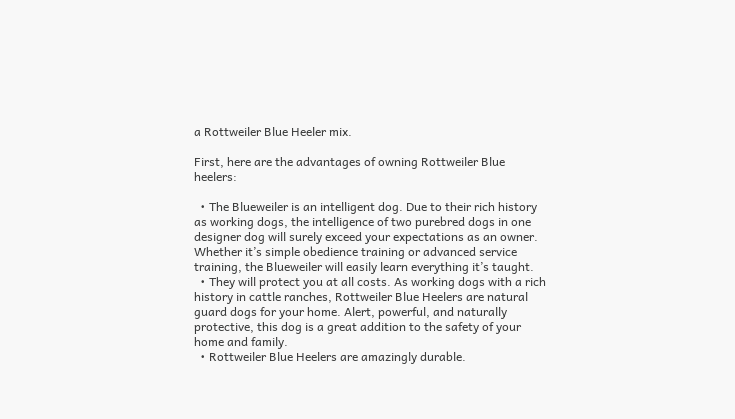a Rottweiler Blue Heeler mix.

First, here are the advantages of owning Rottweiler Blue heelers:

  • The Blueweiler is an intelligent dog. Due to their rich history as working dogs, the intelligence of two purebred dogs in one designer dog will surely exceed your expectations as an owner. Whether it’s simple obedience training or advanced service training, the Blueweiler will easily learn everything it’s taught.
  • They will protect you at all costs. As working dogs with a rich history in cattle ranches, Rottweiler Blue Heelers are natural guard dogs for your home. Alert, powerful, and naturally protective, this dog is a great addition to the safety of your home and family.
  • Rottweiler Blue Heelers are amazingly durable.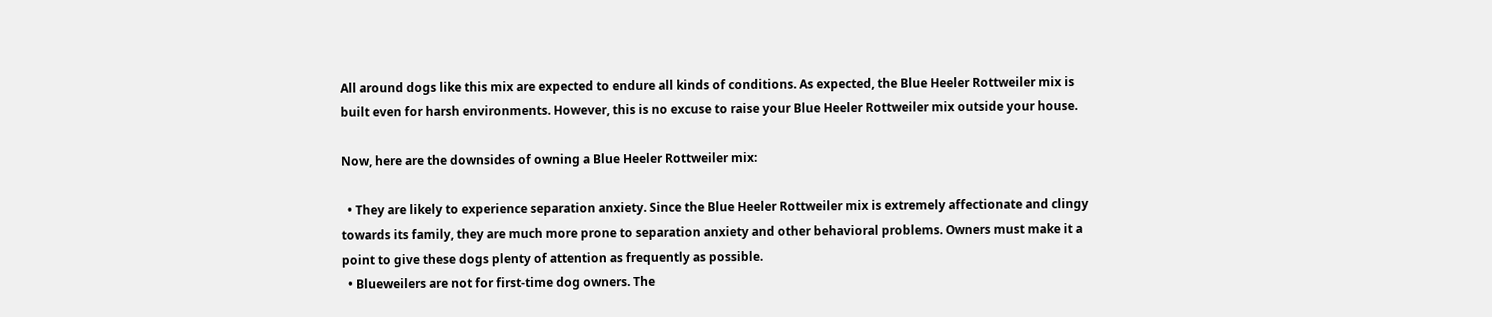All around dogs like this mix are expected to endure all kinds of conditions. As expected, the Blue Heeler Rottweiler mix is built even for harsh environments. However, this is no excuse to raise your Blue Heeler Rottweiler mix outside your house.

Now, here are the downsides of owning a Blue Heeler Rottweiler mix:

  • They are likely to experience separation anxiety. Since the Blue Heeler Rottweiler mix is extremely affectionate and clingy towards its family, they are much more prone to separation anxiety and other behavioral problems. Owners must make it a point to give these dogs plenty of attention as frequently as possible.
  • Blueweilers are not for first-time dog owners. The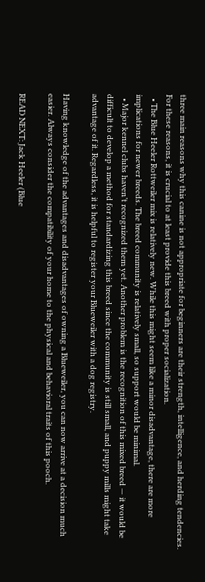three main reasons why this canine is not appropriate for beginners are their strength, intelligence, and herding tendencies. For these reasons, it is crucial to at least provide this breed with proper socialization.
  • The Blue Heeler Rottweiler mix is relatively new. While this might seem like a minor disadvantage, there are more implications for newer breeds. The breed community is relatively small, so support would be minimal.
  • Major kennel clubs haven’t recognized them yet. Another problem is the recognition of this mixed breed — it would be difficult to develop a method for standardizing this breed since the community is still small, and puppy mills might take advantage of it. Regardless, it is helpful to register your Blueweiler with a dog registry.

Having knowledge of the advantages and disadvantages of owning a Blueweiler, you can now arrive at a decision much easier. Always consider the compatibility of your home to the physical and behavioral traits of this pooch.

READ NEXT: Jack Heeler (Blue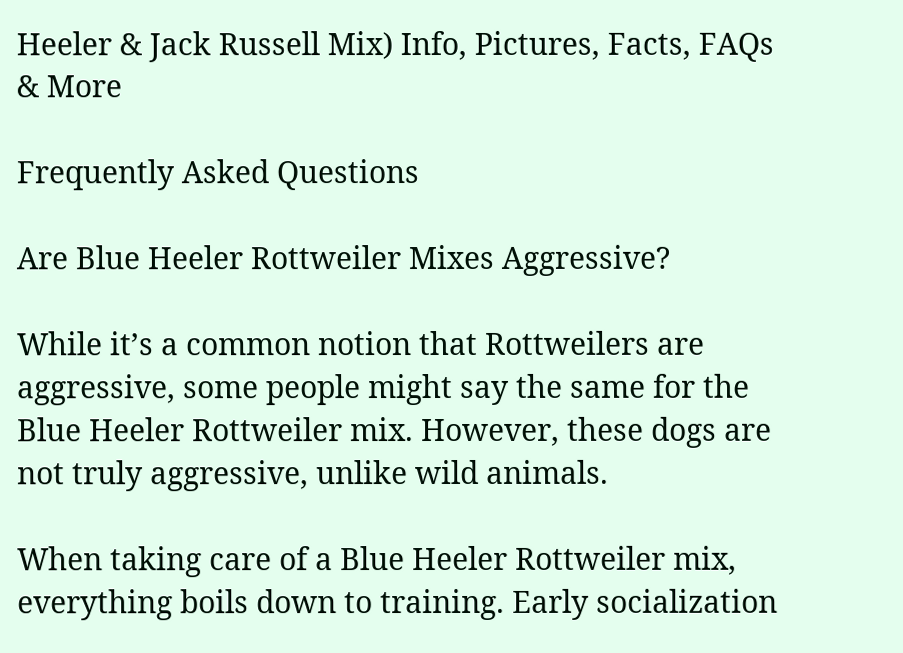Heeler & Jack Russell Mix) Info, Pictures, Facts, FAQs & More

Frequently Asked Questions

Are Blue Heeler Rottweiler Mixes Aggressive?

While it’s a common notion that Rottweilers are aggressive, some people might say the same for the Blue Heeler Rottweiler mix. However, these dogs are not truly aggressive, unlike wild animals.

When taking care of a Blue Heeler Rottweiler mix, everything boils down to training. Early socialization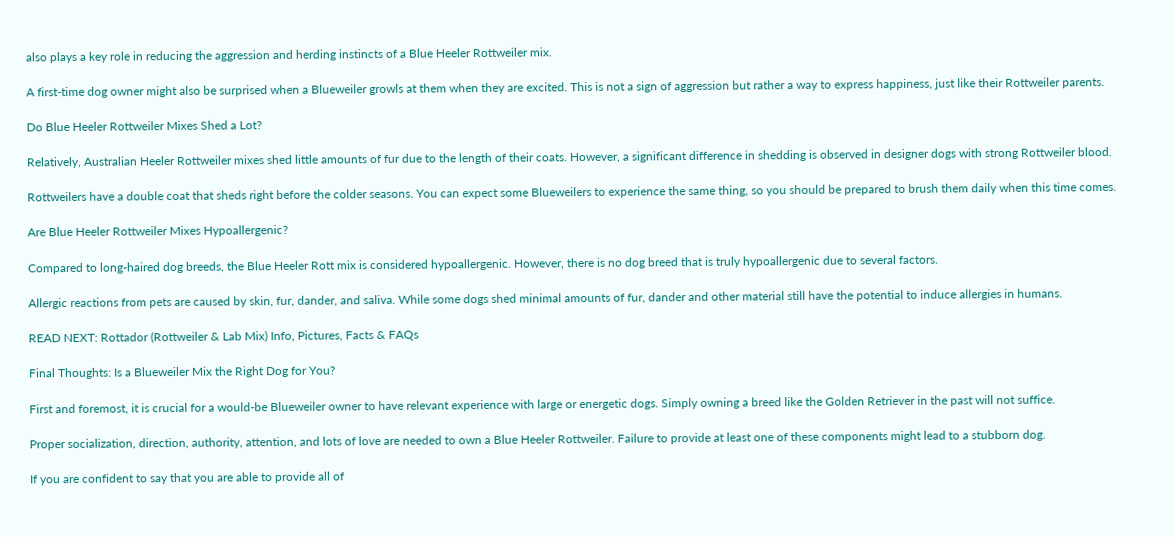also plays a key role in reducing the aggression and herding instincts of a Blue Heeler Rottweiler mix.

A first-time dog owner might also be surprised when a Blueweiler growls at them when they are excited. This is not a sign of aggression but rather a way to express happiness, just like their Rottweiler parents.

Do Blue Heeler Rottweiler Mixes Shed a Lot?

Relatively, Australian Heeler Rottweiler mixes shed little amounts of fur due to the length of their coats. However, a significant difference in shedding is observed in designer dogs with strong Rottweiler blood.

Rottweilers have a double coat that sheds right before the colder seasons. You can expect some Blueweilers to experience the same thing, so you should be prepared to brush them daily when this time comes.

Are Blue Heeler Rottweiler Mixes Hypoallergenic?

Compared to long-haired dog breeds, the Blue Heeler Rott mix is considered hypoallergenic. However, there is no dog breed that is truly hypoallergenic due to several factors.

Allergic reactions from pets are caused by skin, fur, dander, and saliva. While some dogs shed minimal amounts of fur, dander and other material still have the potential to induce allergies in humans.

READ NEXT: Rottador (Rottweiler & Lab Mix) Info, Pictures, Facts & FAQs

Final Thoughts: Is a Blueweiler Mix the Right Dog for You?

First and foremost, it is crucial for a would-be Blueweiler owner to have relevant experience with large or energetic dogs. Simply owning a breed like the Golden Retriever in the past will not suffice.

Proper socialization, direction, authority, attention, and lots of love are needed to own a Blue Heeler Rottweiler. Failure to provide at least one of these components might lead to a stubborn dog.

If you are confident to say that you are able to provide all of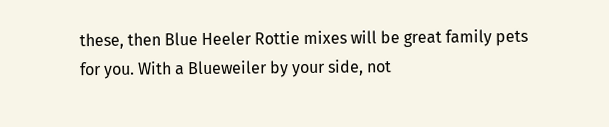these, then Blue Heeler Rottie mixes will be great family pets for you. With a Blueweiler by your side, not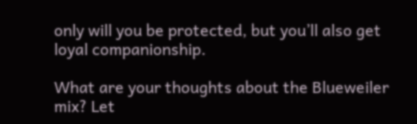only will you be protected, but you’ll also get loyal companionship.

What are your thoughts about the Blueweiler mix? Let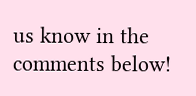us know in the comments below!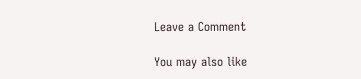Leave a Comment

You may also like